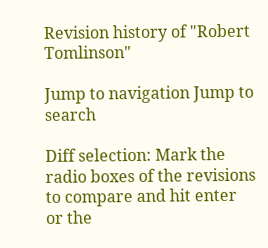Revision history of "Robert Tomlinson"

Jump to navigation Jump to search

Diff selection: Mark the radio boxes of the revisions to compare and hit enter or the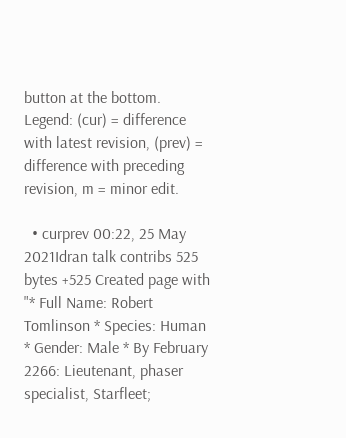button at the bottom.
Legend: (cur) = difference with latest revision, (prev) = difference with preceding revision, m = minor edit.

  • curprev 00:22, 25 May 2021Idran talk contribs 525 bytes +525 Created page with "* Full Name: Robert Tomlinson * Species: Human * Gender: Male * By February 2266: Lieutenant, phaser specialist, Starfleet;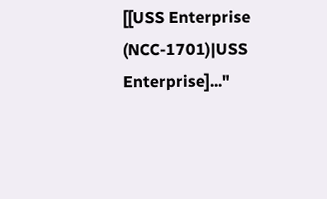[[USS Enterprise (NCC-1701)|USS Enterprise]..."